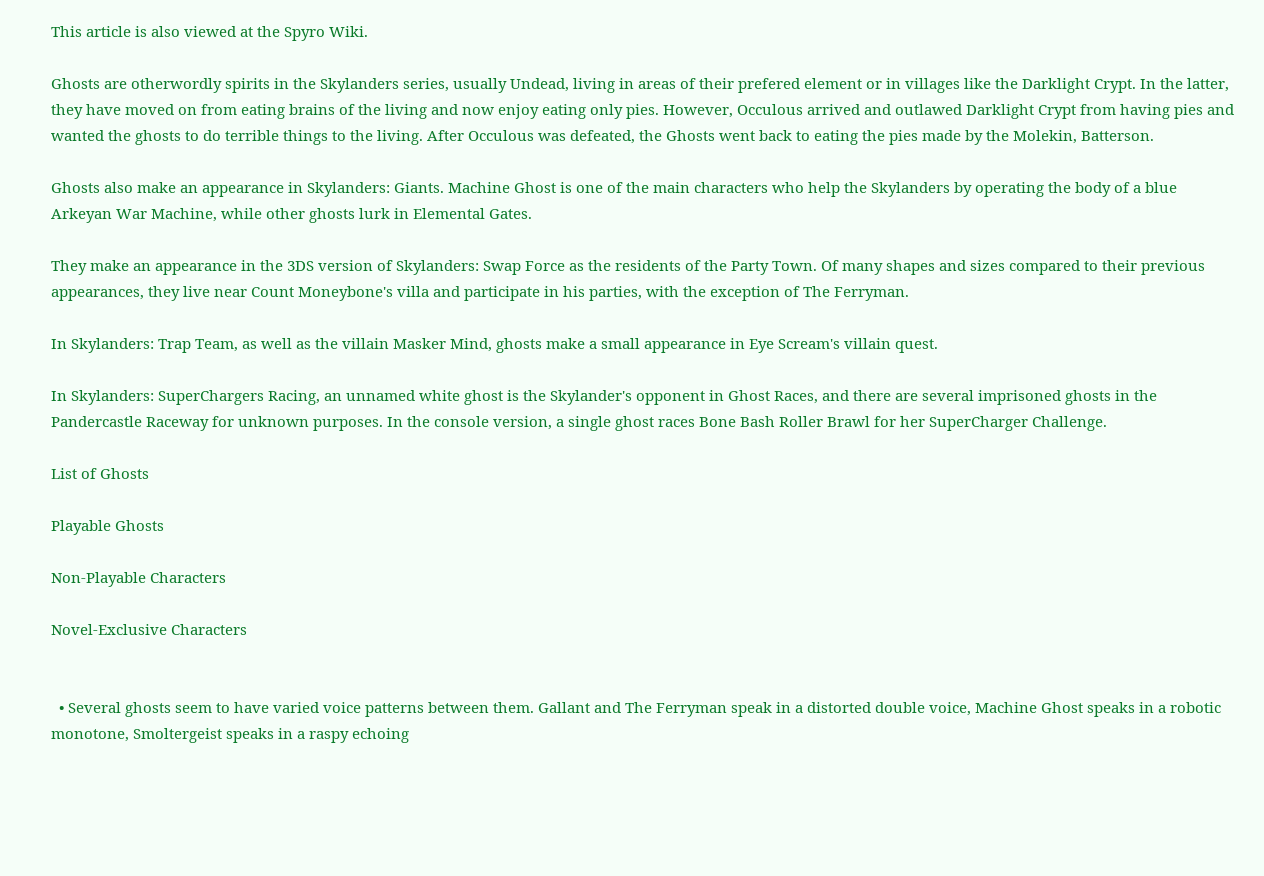This article is also viewed at the Spyro Wiki.

Ghosts are otherwordly spirits in the Skylanders series, usually Undead, living in areas of their prefered element or in villages like the Darklight Crypt. In the latter, they have moved on from eating brains of the living and now enjoy eating only pies. However, Occulous arrived and outlawed Darklight Crypt from having pies and wanted the ghosts to do terrible things to the living. After Occulous was defeated, the Ghosts went back to eating the pies made by the Molekin, Batterson.

Ghosts also make an appearance in Skylanders: Giants. Machine Ghost is one of the main characters who help the Skylanders by operating the body of a blue Arkeyan War Machine, while other ghosts lurk in Elemental Gates.

They make an appearance in the 3DS version of Skylanders: Swap Force as the residents of the Party Town. Of many shapes and sizes compared to their previous appearances, they live near Count Moneybone's villa and participate in his parties, with the exception of The Ferryman.

In Skylanders: Trap Team, as well as the villain Masker Mind, ghosts make a small appearance in Eye Scream's villain quest.

In Skylanders: SuperChargers Racing, an unnamed white ghost is the Skylander's opponent in Ghost Races, and there are several imprisoned ghosts in the Pandercastle Raceway for unknown purposes. In the console version, a single ghost races Bone Bash Roller Brawl for her SuperCharger Challenge.

List of Ghosts

Playable Ghosts

Non-Playable Characters

Novel-Exclusive Characters


  • Several ghosts seem to have varied voice patterns between them. Gallant and The Ferryman speak in a distorted double voice, Machine Ghost speaks in a robotic monotone, Smoltergeist speaks in a raspy echoing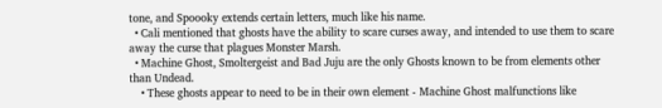tone, and Spoooky extends certain letters, much like his name.
  • Cali mentioned that ghosts have the ability to scare curses away, and intended to use them to scare away the curse that plagues Monster Marsh.
  • Machine Ghost, Smoltergeist and Bad Juju are the only Ghosts known to be from elements other than Undead.
    • These ghosts appear to need to be in their own element - Machine Ghost malfunctions like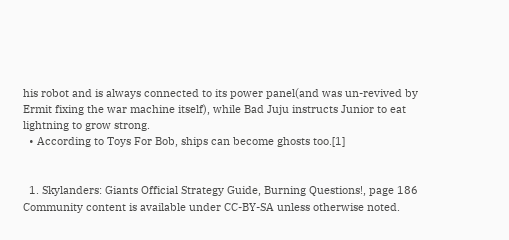his robot and is always connected to its power panel(and was un-revived by Ermit fixing the war machine itself), while Bad Juju instructs Junior to eat lightning to grow strong.
  • According to Toys For Bob, ships can become ghosts too.[1]


  1. Skylanders: Giants Official Strategy Guide, Burning Questions!, page 186
Community content is available under CC-BY-SA unless otherwise noted.